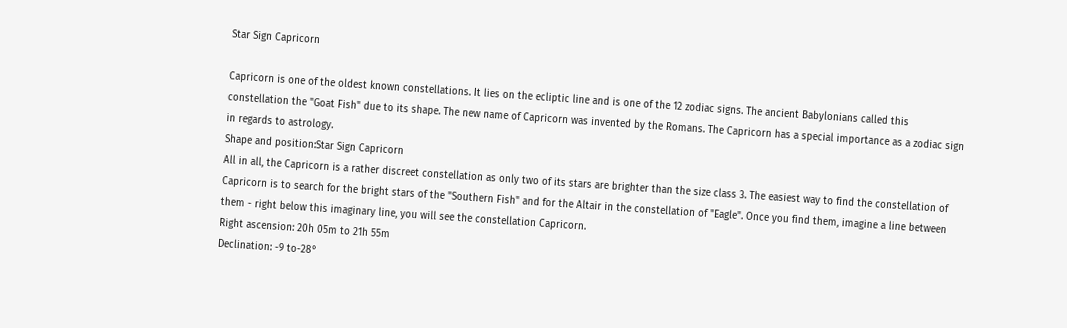Star Sign Capricorn

Capricorn is one of the oldest known constellations. It lies on the ecliptic line and is one of the 12 zodiac signs. The ancient Babylonians called this constellation the "Goat Fish" due to its shape. The new name of Capricorn was invented by the Romans. The Capricorn has a special importance as a zodiac sign in regards to astrology.
Shape and position:Star Sign Capricorn
All in all, the Capricorn is a rather discreet constellation as only two of its stars are brighter than the size class 3. The easiest way to find the constellation of Capricorn is to search for the bright stars of the "Southern Fish" and for the Altair in the constellation of "Eagle". Once you find them, imagine a line between them - right below this imaginary line, you will see the constellation Capricorn.
Right ascension: 20h 05m to 21h 55m
Declination: -9 to-28°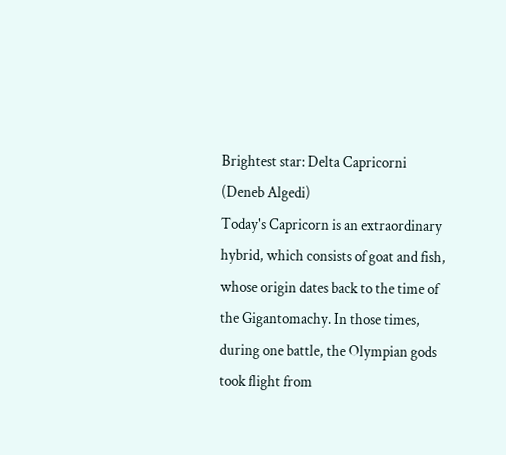Brightest star: Delta Capricorni (Deneb Algedi)
Today's Capricorn is an extraordinary hybrid, which consists of goat and fish, whose origin dates back to the time of the Gigantomachy. In those times, during one battle, the Olympian gods took flight from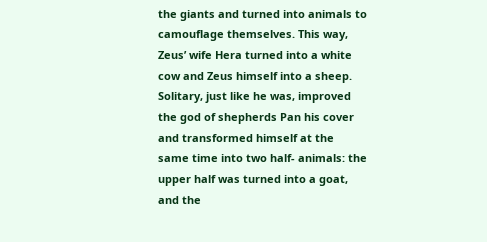the giants and turned into animals to camouflage themselves. This way, Zeus’ wife Hera turned into a white cow and Zeus himself into a sheep.
Solitary, just like he was, improved the god of shepherds Pan his cover and transformed himself at the same time into two half- animals: the upper half was turned into a goat, and the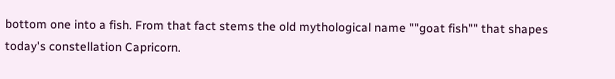bottom one into a fish. From that fact stems the old mythological name ""goat fish"" that shapes today's constellation Capricorn.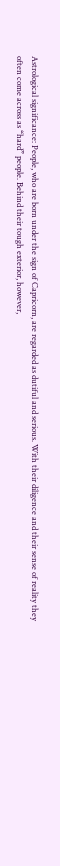Astrological significance: People, who are born under the sign of Capricorn, are regarded as dutiful and serious. With their diligence and their sense of reality they often come across as “hard” people. Behind their tough exterior, however,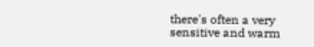there's often a very sensitive and warm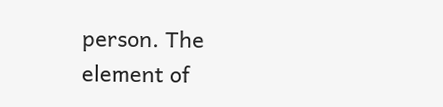person. The element of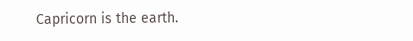Capricorn is the earth.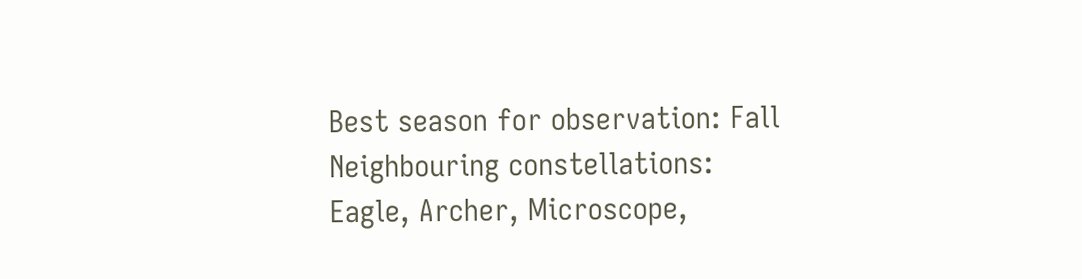Best season for observation: Fall
Neighbouring constellations: Eagle, Archer, Microscope,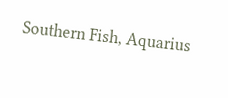Southern Fish, Aquarius